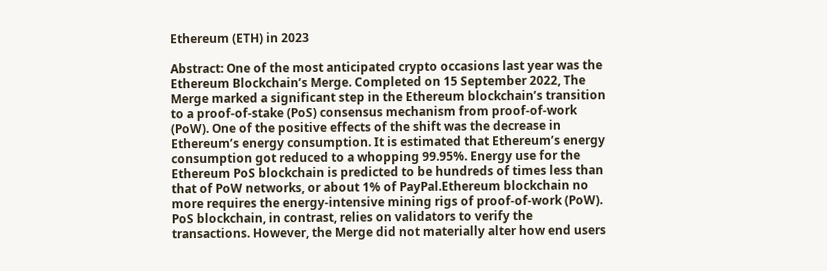Ethereum (ETH) in 2023

Abstract: One of the most anticipated crypto occasions last year was the Ethereum Blockchain’s Merge. Completed on 15 September 2022, The Merge marked a significant step in the Ethereum blockchain’s transition to a proof-of-stake (PoS) consensus mechanism from proof-of-work (PoW). One of the positive effects of the shift was the decrease in Ethereum’s energy consumption. It is estimated that Ethereum’s energy consumption got reduced to a whopping 99.95%. Energy use for the Ethereum PoS blockchain is predicted to be hundreds of times less than that of PoW networks, or about 1% of PayPal.Ethereum blockchain no more requires the energy-intensive mining rigs of proof-of-work (PoW). PoS blockchain, in contrast, relies on validators to verify the transactions. However, the Merge did not materially alter how end users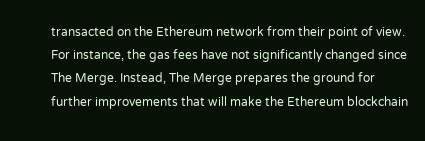transacted on the Ethereum network from their point of view. For instance, the gas fees have not significantly changed since The Merge. Instead, The Merge prepares the ground for further improvements that will make the Ethereum blockchain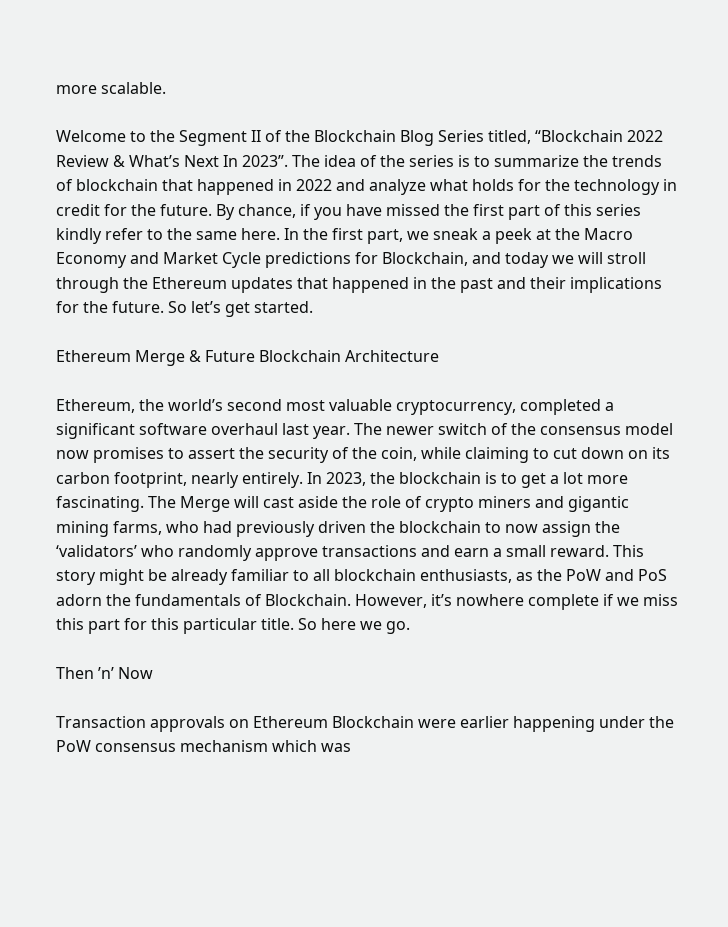more scalable.

Welcome to the Segment II of the Blockchain Blog Series titled, “Blockchain 2022 Review & What’s Next In 2023”. The idea of the series is to summarize the trends of blockchain that happened in 2022 and analyze what holds for the technology in credit for the future. By chance, if you have missed the first part of this series kindly refer to the same here. In the first part, we sneak a peek at the Macro Economy and Market Cycle predictions for Blockchain, and today we will stroll through the Ethereum updates that happened in the past and their implications for the future. So let’s get started.

Ethereum Merge & Future Blockchain Architecture

Ethereum, the world’s second most valuable cryptocurrency, completed a significant software overhaul last year. The newer switch of the consensus model now promises to assert the security of the coin, while claiming to cut down on its carbon footprint, nearly entirely. In 2023, the blockchain is to get a lot more fascinating. The Merge will cast aside the role of crypto miners and gigantic mining farms, who had previously driven the blockchain to now assign the ‘validators’ who randomly approve transactions and earn a small reward. This story might be already familiar to all blockchain enthusiasts, as the PoW and PoS adorn the fundamentals of Blockchain. However, it’s nowhere complete if we miss this part for this particular title. So here we go.

Then ’n’ Now

Transaction approvals on Ethereum Blockchain were earlier happening under the PoW consensus mechanism which was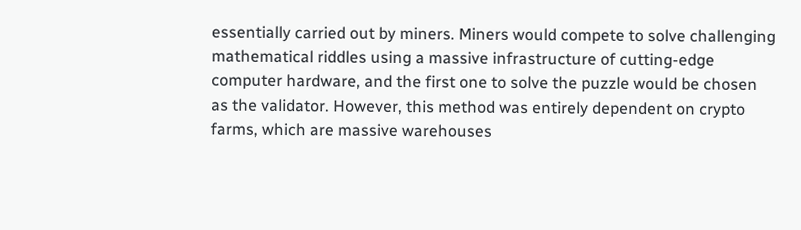essentially carried out by miners. Miners would compete to solve challenging mathematical riddles using a massive infrastructure of cutting-edge computer hardware, and the first one to solve the puzzle would be chosen as the validator. However, this method was entirely dependent on crypto farms, which are massive warehouses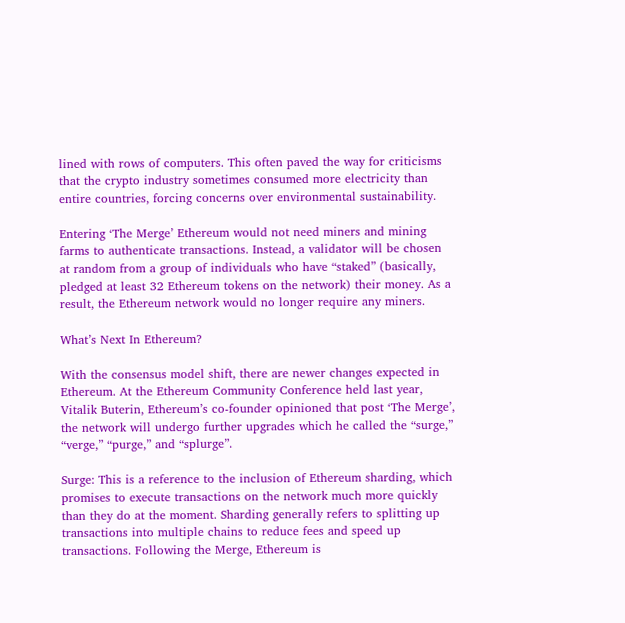lined with rows of computers. This often paved the way for criticisms that the crypto industry sometimes consumed more electricity than entire countries, forcing concerns over environmental sustainability.

Entering ‘The Merge’ Ethereum would not need miners and mining farms to authenticate transactions. Instead, a validator will be chosen at random from a group of individuals who have “staked” (basically, pledged at least 32 Ethereum tokens on the network) their money. As a result, the Ethereum network would no longer require any miners.

What’s Next In Ethereum?

With the consensus model shift, there are newer changes expected in Ethereum. At the Ethereum Community Conference held last year, Vitalik Buterin, Ethereum’s co-founder opinioned that post ‘The Merge’, the network will undergo further upgrades which he called the “surge,” “verge,” “purge,” and “splurge”.

Surge: This is a reference to the inclusion of Ethereum sharding, which promises to execute transactions on the network much more quickly than they do at the moment. Sharding generally refers to splitting up transactions into multiple chains to reduce fees and speed up transactions. Following the Merge, Ethereum is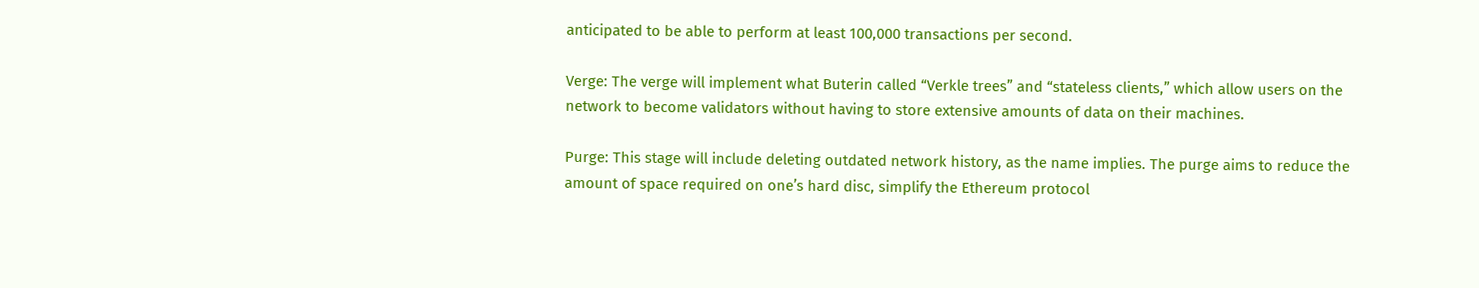anticipated to be able to perform at least 100,000 transactions per second.

Verge: The verge will implement what Buterin called “Verkle trees” and “stateless clients,” which allow users on the network to become validators without having to store extensive amounts of data on their machines.

Purge: This stage will include deleting outdated network history, as the name implies. The purge aims to reduce the amount of space required on one’s hard disc, simplify the Ethereum protocol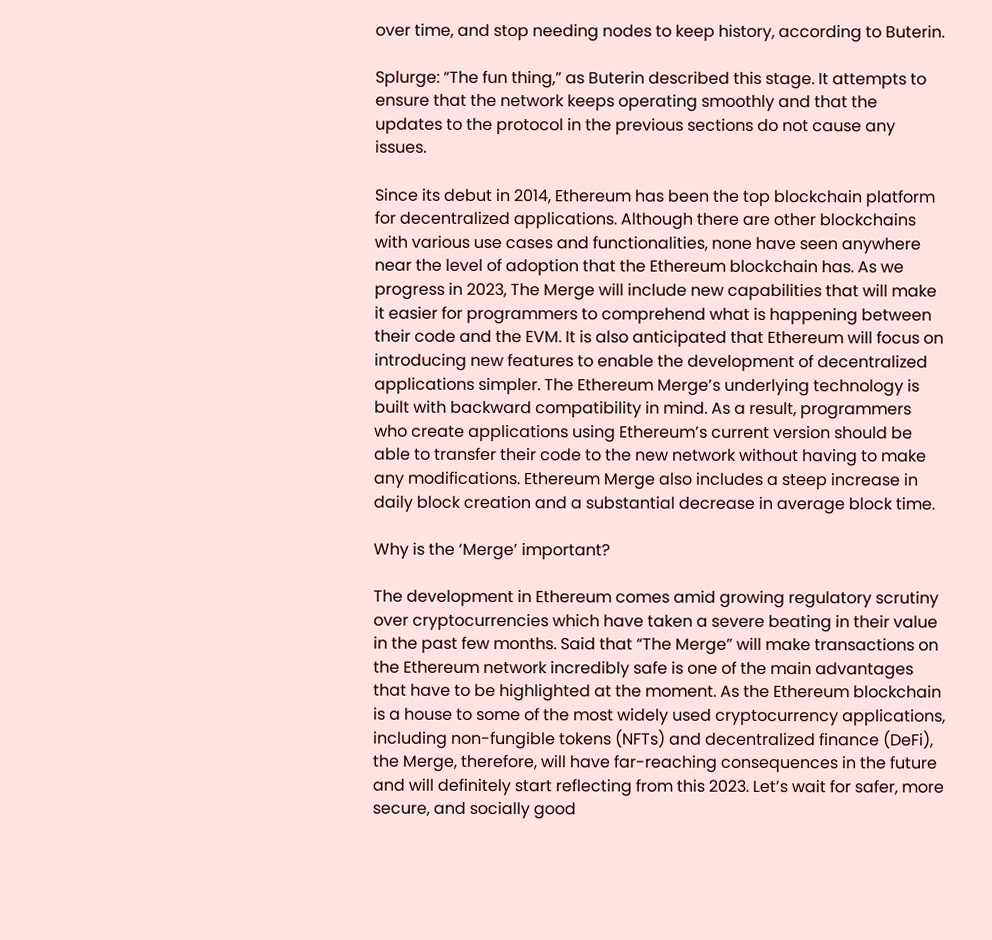over time, and stop needing nodes to keep history, according to Buterin.

Splurge: “The fun thing,” as Buterin described this stage. It attempts to ensure that the network keeps operating smoothly and that the updates to the protocol in the previous sections do not cause any issues.

Since its debut in 2014, Ethereum has been the top blockchain platform for decentralized applications. Although there are other blockchains with various use cases and functionalities, none have seen anywhere near the level of adoption that the Ethereum blockchain has. As we progress in 2023, The Merge will include new capabilities that will make it easier for programmers to comprehend what is happening between their code and the EVM. It is also anticipated that Ethereum will focus on introducing new features to enable the development of decentralized applications simpler. The Ethereum Merge’s underlying technology is built with backward compatibility in mind. As a result, programmers who create applications using Ethereum’s current version should be able to transfer their code to the new network without having to make any modifications. Ethereum Merge also includes a steep increase in daily block creation and a substantial decrease in average block time.

Why is the ‘Merge’ important?

The development in Ethereum comes amid growing regulatory scrutiny over cryptocurrencies which have taken a severe beating in their value in the past few months. Said that “The Merge” will make transactions on the Ethereum network incredibly safe is one of the main advantages that have to be highlighted at the moment. As the Ethereum blockchain is a house to some of the most widely used cryptocurrency applications, including non-fungible tokens (NFTs) and decentralized finance (DeFi), the Merge, therefore, will have far-reaching consequences in the future and will definitely start reflecting from this 2023. Let’s wait for safer, more secure, and socially good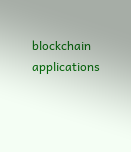blockchain applications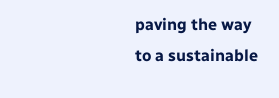paving the way to a sustainable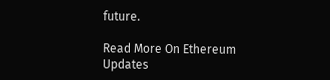future.

Read More On Ethereum Updates